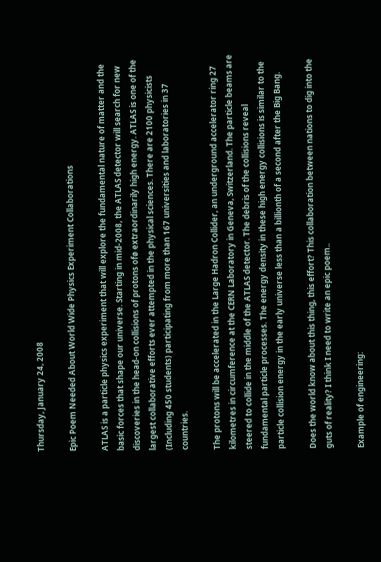Thursday, January 24, 2008

Epic Poem Needed About World Wide Physics Experiment Collaborations

ATLAS is a particle physics experiment that will explore the fundamental nature of matter and the basic forces that shape our universe. Starting in mid-2008, the ATLAS detector will search for new discoveries in the head-on collisions of protons ofø extraordinarily high energy. ATLAS is one of the largest collaborative efforts ever attempted in the physical sciences. There are 2100 physicists (Including 450 students) participating from more than 167 universities and laboratories in 37 countries.

The protons will be accelerated in the Large Hadron Collider, an underground accelerator ring 27 kilometres in circumference at the CERN Laboratory in Geneva, Switzerland. The particle beams are steered to collide in the middle of the ATLAS detector. The debris of the collisions reveal fundamental particle processes. The energy density in these high energy collisions is similar to the particle collision energy in the early universe less than a billionth of a second after the Big Bang.

Does the world know about this thing, this effort? This collaboration between nations to dig into the guts of reality? I think I need to write an epic poem..

Example of engineering: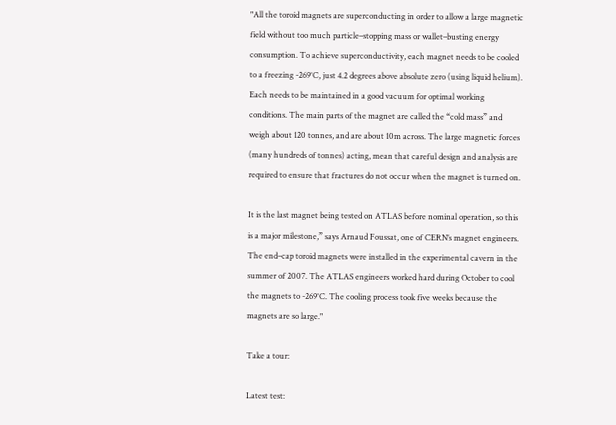"All the toroid magnets are superconducting in order to allow a large magnetic field without too much particle–stopping mass or wallet–busting energy consumption. To achieve superconductivity, each magnet needs to be cooled to a freezing -269°C, just 4.2 degrees above absolute zero (using liquid helium). Each needs to be maintained in a good vacuum for optimal working conditions. The main parts of the magnet are called the “cold mass” and weigh about 120 tonnes, and are about 10m across. The large magnetic forces (many hundreds of tonnes) acting, mean that careful design and analysis are required to ensure that fractures do not occur when the magnet is turned on.

It is the last magnet being tested on ATLAS before nominal operation, so this is a major milestone,” says Arnaud Foussat, one of CERN’s magnet engineers. The end–cap toroid magnets were installed in the experimental cavern in the summer of 2007. The ATLAS engineers worked hard during October to cool the magnets to -269°C. The cooling process took five weeks because the magnets are so large."

Take a tour:

Latest test: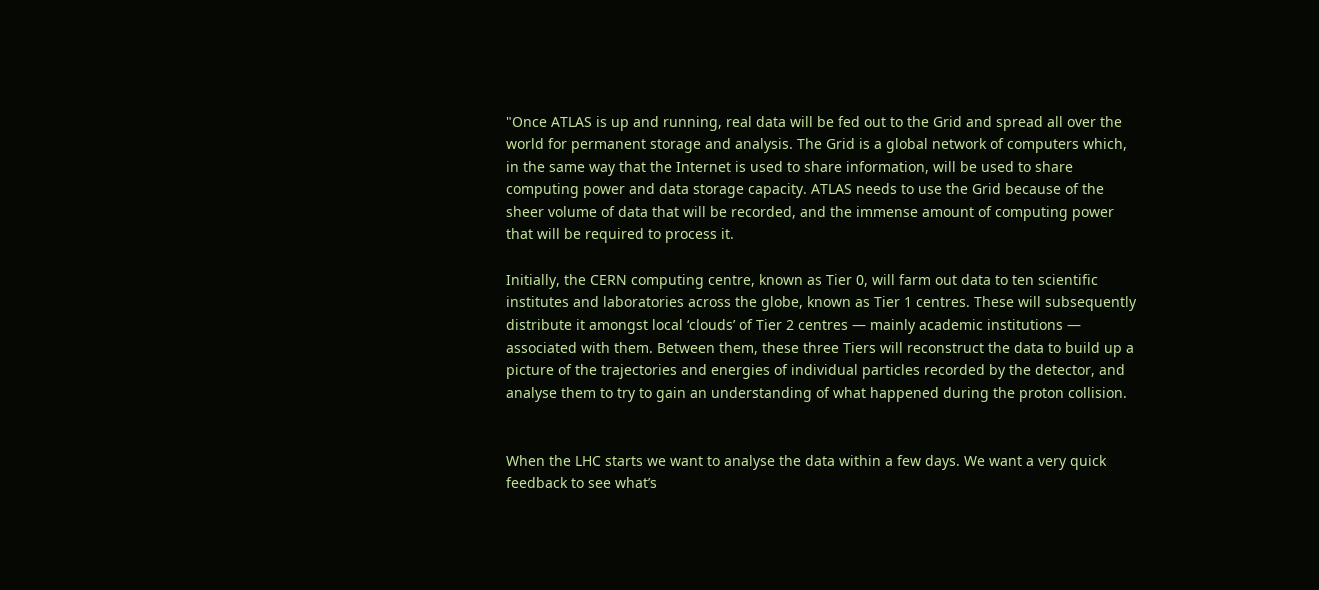"Once ATLAS is up and running, real data will be fed out to the Grid and spread all over the world for permanent storage and analysis. The Grid is a global network of computers which, in the same way that the Internet is used to share information, will be used to share computing power and data storage capacity. ATLAS needs to use the Grid because of the sheer volume of data that will be recorded, and the immense amount of computing power that will be required to process it.

Initially, the CERN computing centre, known as Tier 0, will farm out data to ten scientific institutes and laboratories across the globe, known as Tier 1 centres. These will subsequently distribute it amongst local ‘clouds’ of Tier 2 centres — mainly academic institutions — associated with them. Between them, these three Tiers will reconstruct the data to build up a picture of the trajectories and energies of individual particles recorded by the detector, and analyse them to try to gain an understanding of what happened during the proton collision.


When the LHC starts we want to analyse the data within a few days. We want a very quick feedback to see what’s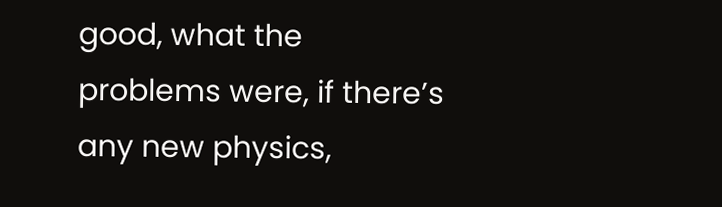good, what the problems were, if there’s any new physics,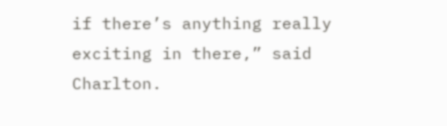if there’s anything really exciting in there,” said Charlton.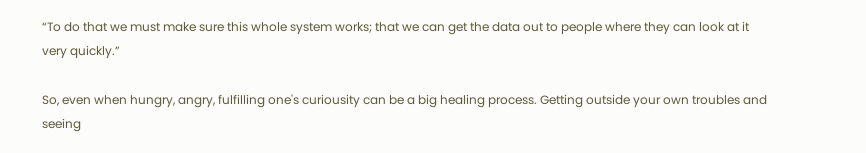“To do that we must make sure this whole system works; that we can get the data out to people where they can look at it very quickly.”

So, even when hungry, angry, fulfilling one's curiousity can be a big healing process. Getting outside your own troubles and seeing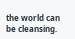the world can be cleansing.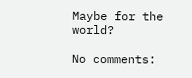Maybe for the world?

No comments: